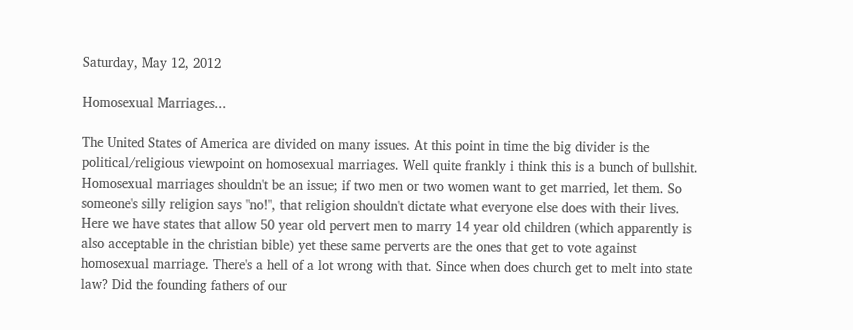Saturday, May 12, 2012

Homosexual Marriages...

The United States of America are divided on many issues. At this point in time the big divider is the political/religious viewpoint on homosexual marriages. Well quite frankly i think this is a bunch of bullshit. Homosexual marriages shouldn't be an issue; if two men or two women want to get married, let them. So someone's silly religion says "no!", that religion shouldn't dictate what everyone else does with their lives. Here we have states that allow 50 year old pervert men to marry 14 year old children (which apparently is also acceptable in the christian bible) yet these same perverts are the ones that get to vote against homosexual marriage. There's a hell of a lot wrong with that. Since when does church get to melt into state law? Did the founding fathers of our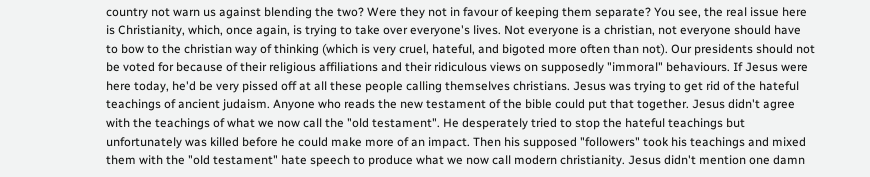country not warn us against blending the two? Were they not in favour of keeping them separate? You see, the real issue here is Christianity, which, once again, is trying to take over everyone's lives. Not everyone is a christian, not everyone should have to bow to the christian way of thinking (which is very cruel, hateful, and bigoted more often than not). Our presidents should not be voted for because of their religious affiliations and their ridiculous views on supposedly "immoral" behaviours. If Jesus were here today, he'd be very pissed off at all these people calling themselves christians. Jesus was trying to get rid of the hateful teachings of ancient judaism. Anyone who reads the new testament of the bible could put that together. Jesus didn't agree with the teachings of what we now call the "old testament". He desperately tried to stop the hateful teachings but unfortunately was killed before he could make more of an impact. Then his supposed "followers" took his teachings and mixed them with the "old testament" hate speech to produce what we now call modern christianity. Jesus didn't mention one damn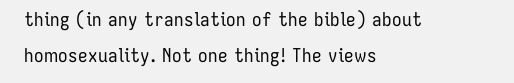thing (in any translation of the bible) about homosexuality. Not one thing! The views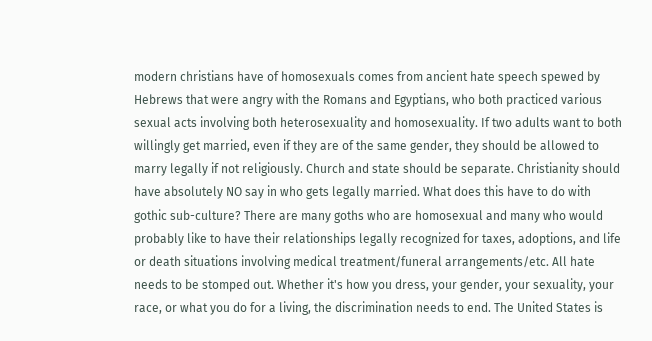modern christians have of homosexuals comes from ancient hate speech spewed by Hebrews that were angry with the Romans and Egyptians, who both practiced various sexual acts involving both heterosexuality and homosexuality. If two adults want to both willingly get married, even if they are of the same gender, they should be allowed to marry legally if not religiously. Church and state should be separate. Christianity should have absolutely NO say in who gets legally married. What does this have to do with gothic sub-culture? There are many goths who are homosexual and many who would probably like to have their relationships legally recognized for taxes, adoptions, and life or death situations involving medical treatment/funeral arrangements/etc. All hate needs to be stomped out. Whether it's how you dress, your gender, your sexuality, your race, or what you do for a living, the discrimination needs to end. The United States is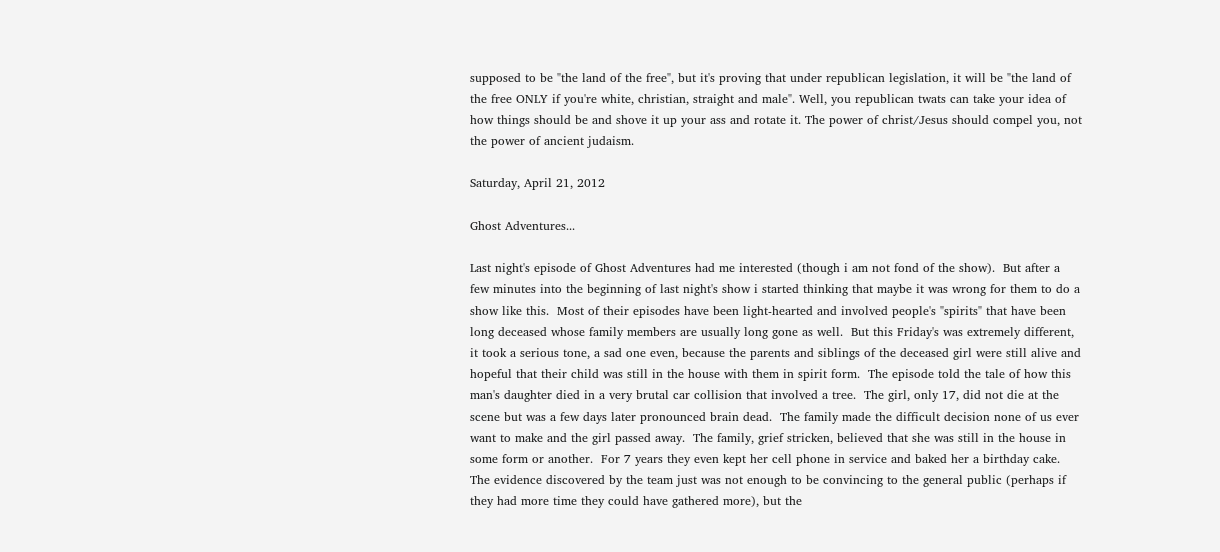supposed to be "the land of the free", but it's proving that under republican legislation, it will be "the land of the free ONLY if you're white, christian, straight and male". Well, you republican twats can take your idea of how things should be and shove it up your ass and rotate it. The power of christ/Jesus should compel you, not the power of ancient judaism.

Saturday, April 21, 2012

Ghost Adventures...

Last night's episode of Ghost Adventures had me interested (though i am not fond of the show).  But after a few minutes into the beginning of last night's show i started thinking that maybe it was wrong for them to do a show like this.  Most of their episodes have been light-hearted and involved people's "spirits" that have been long deceased whose family members are usually long gone as well.  But this Friday's was extremely different, it took a serious tone, a sad one even, because the parents and siblings of the deceased girl were still alive and hopeful that their child was still in the house with them in spirit form.  The episode told the tale of how this man's daughter died in a very brutal car collision that involved a tree.  The girl, only 17, did not die at the scene but was a few days later pronounced brain dead.  The family made the difficult decision none of us ever want to make and the girl passed away.  The family, grief stricken, believed that she was still in the house in some form or another.  For 7 years they even kept her cell phone in service and baked her a birthday cake.  The evidence discovered by the team just was not enough to be convincing to the general public (perhaps if they had more time they could have gathered more), but the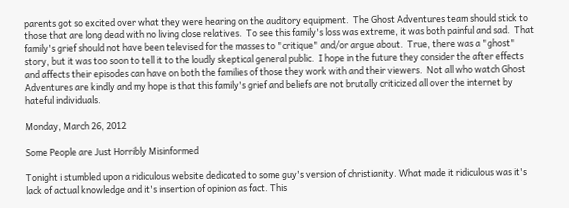parents got so excited over what they were hearing on the auditory equipment.  The Ghost Adventures team should stick to those that are long dead with no living close relatives.  To see this family's loss was extreme, it was both painful and sad.  That family's grief should not have been televised for the masses to "critique" and/or argue about.  True, there was a "ghost" story, but it was too soon to tell it to the loudly skeptical general public.  I hope in the future they consider the after effects and affects their episodes can have on both the families of those they work with and their viewers.  Not all who watch Ghost Adventures are kindly and my hope is that this family's grief and beliefs are not brutally criticized all over the internet by hateful individuals.

Monday, March 26, 2012

Some People are Just Horribly Misinformed

Tonight i stumbled upon a ridiculous website dedicated to some guy's version of christianity. What made it ridiculous was it's lack of actual knowledge and it's insertion of opinion as fact. This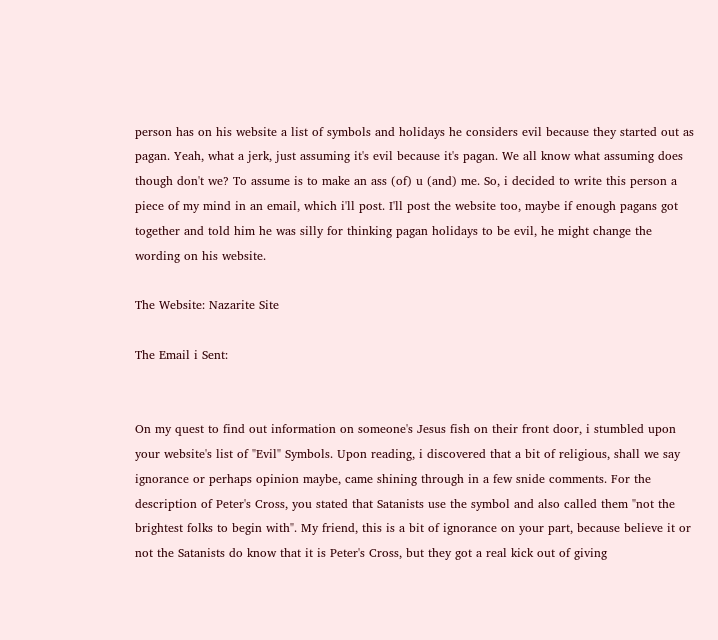person has on his website a list of symbols and holidays he considers evil because they started out as pagan. Yeah, what a jerk, just assuming it's evil because it's pagan. We all know what assuming does though don't we? To assume is to make an ass (of) u (and) me. So, i decided to write this person a piece of my mind in an email, which i'll post. I'll post the website too, maybe if enough pagans got together and told him he was silly for thinking pagan holidays to be evil, he might change the wording on his website.

The Website: Nazarite Site

The Email i Sent:


On my quest to find out information on someone's Jesus fish on their front door, i stumbled upon your website's list of "Evil" Symbols. Upon reading, i discovered that a bit of religious, shall we say ignorance or perhaps opinion maybe, came shining through in a few snide comments. For the description of Peter's Cross, you stated that Satanists use the symbol and also called them "not the brightest folks to begin with". My friend, this is a bit of ignorance on your part, because believe it or not the Satanists do know that it is Peter's Cross, but they got a real kick out of giving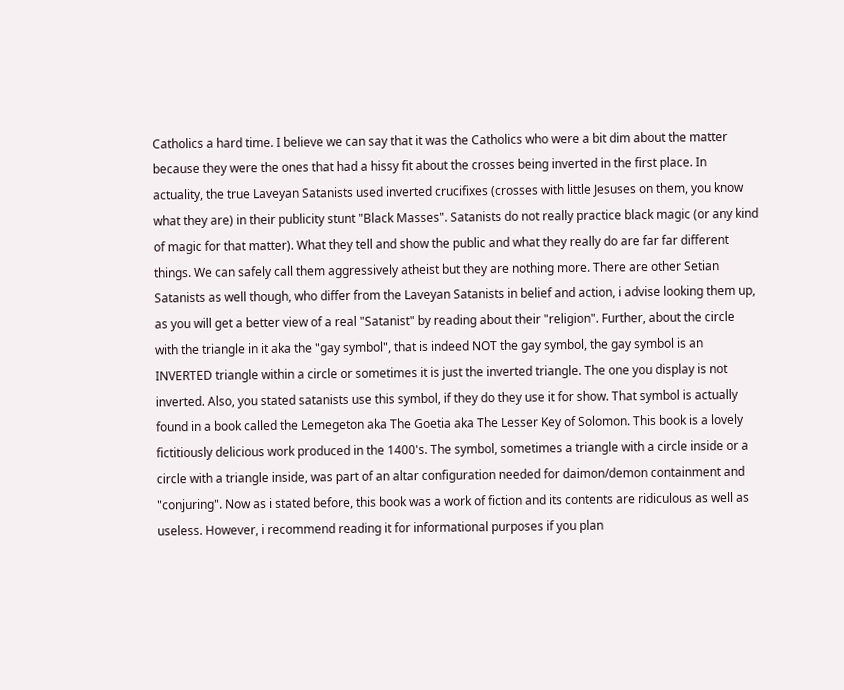Catholics a hard time. I believe we can say that it was the Catholics who were a bit dim about the matter because they were the ones that had a hissy fit about the crosses being inverted in the first place. In actuality, the true Laveyan Satanists used inverted crucifixes (crosses with little Jesuses on them, you know what they are) in their publicity stunt "Black Masses". Satanists do not really practice black magic (or any kind of magic for that matter). What they tell and show the public and what they really do are far far different things. We can safely call them aggressively atheist but they are nothing more. There are other Setian Satanists as well though, who differ from the Laveyan Satanists in belief and action, i advise looking them up, as you will get a better view of a real "Satanist" by reading about their "religion". Further, about the circle with the triangle in it aka the "gay symbol", that is indeed NOT the gay symbol, the gay symbol is an INVERTED triangle within a circle or sometimes it is just the inverted triangle. The one you display is not inverted. Also, you stated satanists use this symbol, if they do they use it for show. That symbol is actually found in a book called the Lemegeton aka The Goetia aka The Lesser Key of Solomon. This book is a lovely fictitiously delicious work produced in the 1400's. The symbol, sometimes a triangle with a circle inside or a circle with a triangle inside, was part of an altar configuration needed for daimon/demon containment and "conjuring". Now as i stated before, this book was a work of fiction and its contents are ridiculous as well as useless. However, i recommend reading it for informational purposes if you plan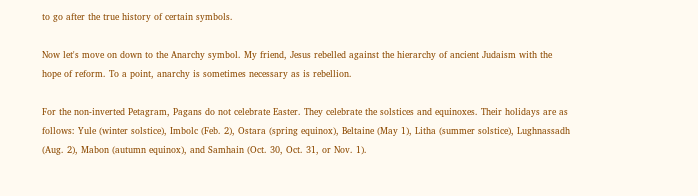to go after the true history of certain symbols.

Now let's move on down to the Anarchy symbol. My friend, Jesus rebelled against the hierarchy of ancient Judaism with the hope of reform. To a point, anarchy is sometimes necessary as is rebellion.

For the non-inverted Petagram, Pagans do not celebrate Easter. They celebrate the solstices and equinoxes. Their holidays are as follows: Yule (winter solstice), Imbolc (Feb. 2), Ostara (spring equinox), Beltaine (May 1), Litha (summer solstice), Lughnassadh (Aug. 2), Mabon (autumn equinox), and Samhain (Oct. 30, Oct. 31, or Nov. 1).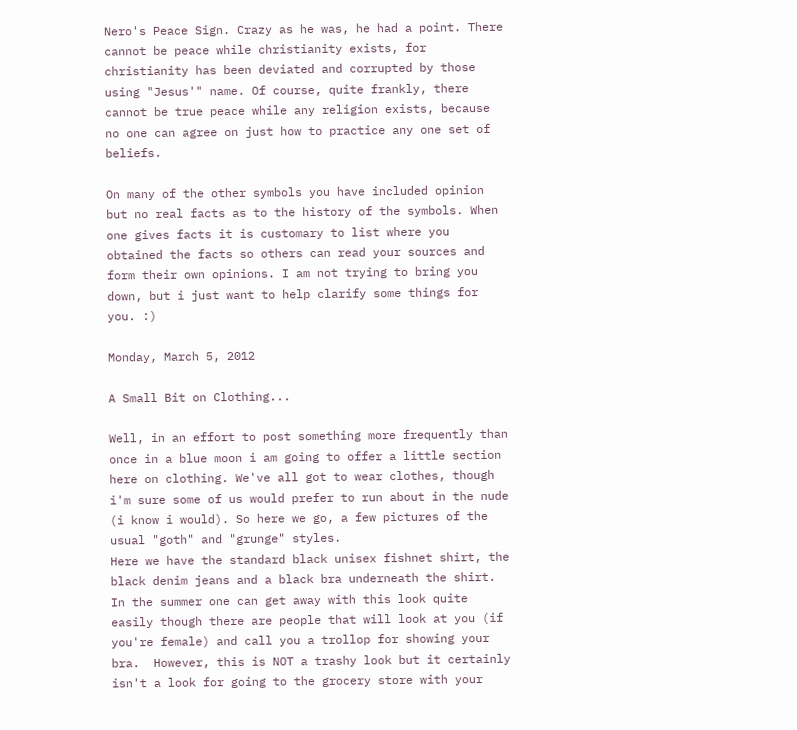Nero's Peace Sign. Crazy as he was, he had a point. There cannot be peace while christianity exists, for christianity has been deviated and corrupted by those using "Jesus'" name. Of course, quite frankly, there cannot be true peace while any religion exists, because no one can agree on just how to practice any one set of beliefs.

On many of the other symbols you have included opinion but no real facts as to the history of the symbols. When one gives facts it is customary to list where you obtained the facts so others can read your sources and form their own opinions. I am not trying to bring you down, but i just want to help clarify some things for you. :)

Monday, March 5, 2012

A Small Bit on Clothing...

Well, in an effort to post something more frequently than once in a blue moon i am going to offer a little section here on clothing. We've all got to wear clothes, though i'm sure some of us would prefer to run about in the nude (i know i would). So here we go, a few pictures of the usual "goth" and "grunge" styles.
Here we have the standard black unisex fishnet shirt, the black denim jeans and a black bra underneath the shirt.  In the summer one can get away with this look quite easily though there are people that will look at you (if you're female) and call you a trollop for showing your bra.  However, this is NOT a trashy look but it certainly isn't a look for going to the grocery store with your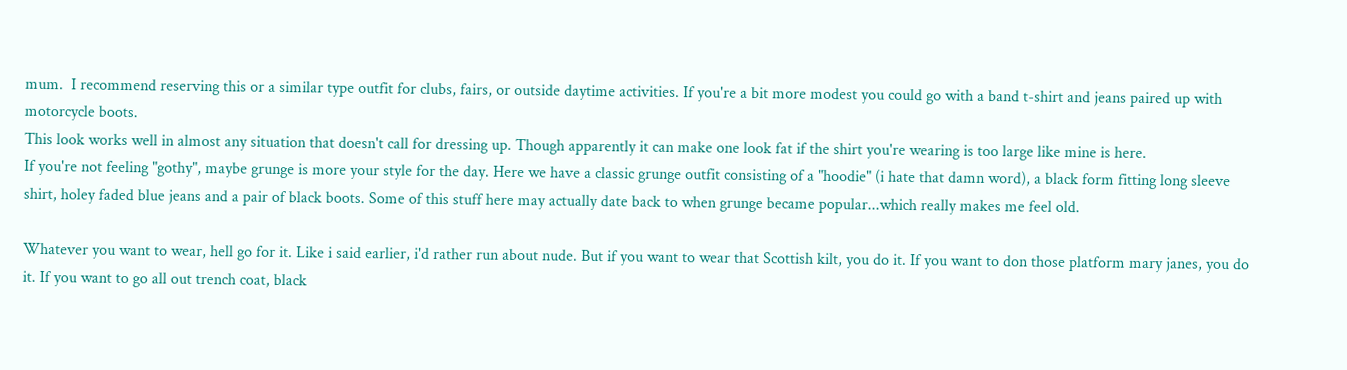mum.  I recommend reserving this or a similar type outfit for clubs, fairs, or outside daytime activities. If you're a bit more modest you could go with a band t-shirt and jeans paired up with motorcycle boots.
This look works well in almost any situation that doesn't call for dressing up. Though apparently it can make one look fat if the shirt you're wearing is too large like mine is here.
If you're not feeling "gothy", maybe grunge is more your style for the day. Here we have a classic grunge outfit consisting of a "hoodie" (i hate that damn word), a black form fitting long sleeve shirt, holey faded blue jeans and a pair of black boots. Some of this stuff here may actually date back to when grunge became popular...which really makes me feel old.

Whatever you want to wear, hell go for it. Like i said earlier, i'd rather run about nude. But if you want to wear that Scottish kilt, you do it. If you want to don those platform mary janes, you do it. If you want to go all out trench coat, black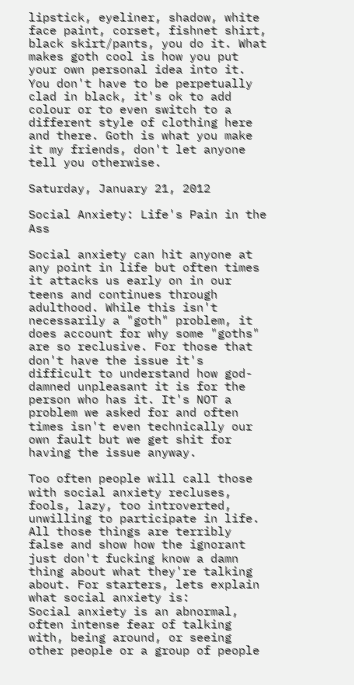lipstick, eyeliner, shadow, white face paint, corset, fishnet shirt, black skirt/pants, you do it. What makes goth cool is how you put your own personal idea into it. You don't have to be perpetually clad in black, it's ok to add colour or to even switch to a different style of clothing here and there. Goth is what you make it my friends, don't let anyone tell you otherwise.

Saturday, January 21, 2012

Social Anxiety: Life's Pain in the Ass

Social anxiety can hit anyone at any point in life but often times it attacks us early on in our teens and continues through adulthood. While this isn't necessarily a "goth" problem, it does account for why some "goths" are so reclusive. For those that don't have the issue it's difficult to understand how god-damned unpleasant it is for the person who has it. It's NOT a problem we asked for and often times isn't even technically our own fault but we get shit for having the issue anyway.

Too often people will call those with social anxiety recluses, fools, lazy, too introverted, unwilling to participate in life. All those things are terribly false and show how the ignorant just don't fucking know a damn thing about what they're talking about. For starters, lets explain what social anxiety is:
Social anxiety is an abnormal, often intense fear of talking with, being around, or seeing other people or a group of people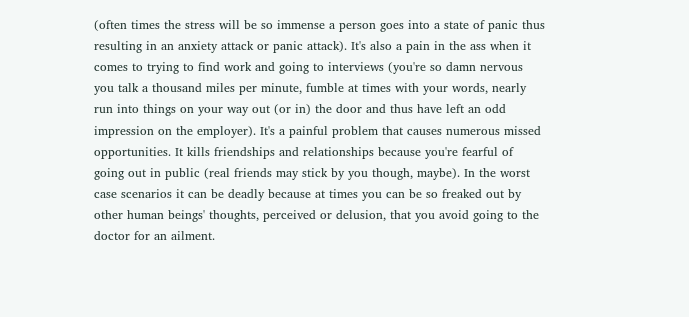(often times the stress will be so immense a person goes into a state of panic thus resulting in an anxiety attack or panic attack). It's also a pain in the ass when it comes to trying to find work and going to interviews (you're so damn nervous you talk a thousand miles per minute, fumble at times with your words, nearly run into things on your way out (or in) the door and thus have left an odd impression on the employer). It's a painful problem that causes numerous missed opportunities. It kills friendships and relationships because you're fearful of going out in public (real friends may stick by you though, maybe). In the worst case scenarios it can be deadly because at times you can be so freaked out by other human beings' thoughts, perceived or delusion, that you avoid going to the doctor for an ailment.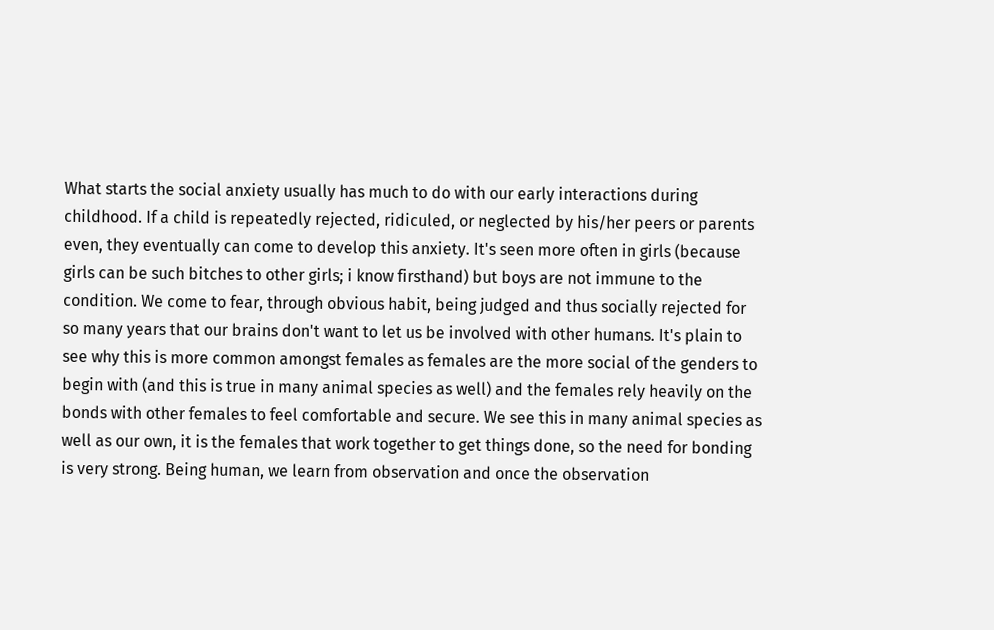What starts the social anxiety usually has much to do with our early interactions during childhood. If a child is repeatedly rejected, ridiculed, or neglected by his/her peers or parents even, they eventually can come to develop this anxiety. It's seen more often in girls (because girls can be such bitches to other girls; i know firsthand) but boys are not immune to the condition. We come to fear, through obvious habit, being judged and thus socially rejected for so many years that our brains don't want to let us be involved with other humans. It's plain to see why this is more common amongst females as females are the more social of the genders to begin with (and this is true in many animal species as well) and the females rely heavily on the bonds with other females to feel comfortable and secure. We see this in many animal species as well as our own, it is the females that work together to get things done, so the need for bonding is very strong. Being human, we learn from observation and once the observation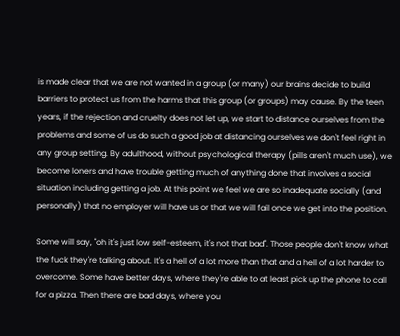is made clear that we are not wanted in a group (or many) our brains decide to build barriers to protect us from the harms that this group (or groups) may cause. By the teen years, if the rejection and cruelty does not let up, we start to distance ourselves from the problems and some of us do such a good job at distancing ourselves we don't feel right in any group setting. By adulthood, without psychological therapy (pills aren't much use), we become loners and have trouble getting much of anything done that involves a social situation including getting a job. At this point we feel we are so inadequate socially (and personally) that no employer will have us or that we will fail once we get into the position.

Some will say, "oh it's just low self-esteem, it's not that bad". Those people don't know what the fuck they're talking about. It's a hell of a lot more than that and a hell of a lot harder to overcome. Some have better days, where they're able to at least pick up the phone to call for a pizza. Then there are bad days, where you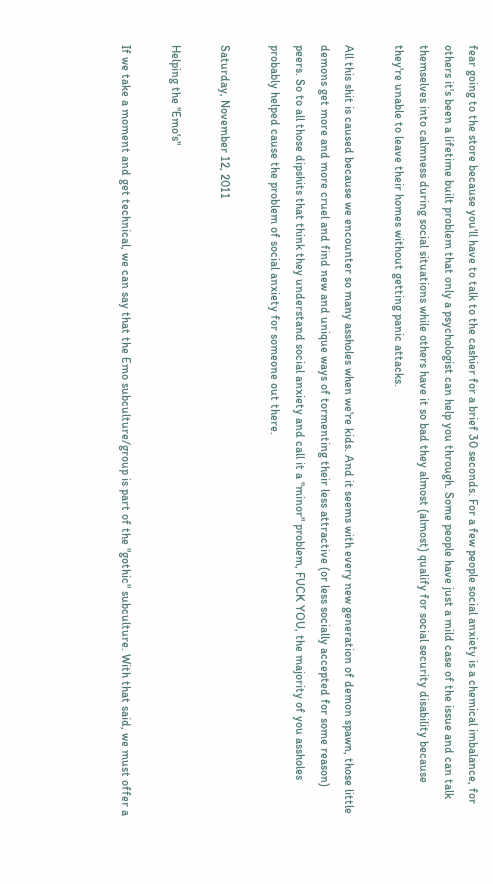fear going to the store because you'll have to talk to the cashier for a brief 30 seconds. For a few people social anxiety is a chemical imbalance, for others it's been a lifetime built problem that only a psychologist can help you through. Some people have just a mild case of the issue and can talk themselves into calmness during social situations while others have it so bad they almost (almost) qualify for social security disability because they're unable to leave their homes without getting panic attacks.

All this shit is caused because we encounter so many assholes when we're kids. And it seems with every new generation of demon spawn, those little demons get more and more cruel and find new and unique ways of tormenting their less attractive (or less socially accepted for some reason) peers. So to all those dipshits that think they understand social anxiety and call it a "minor" problem, FUCK YOU, the majority of you assholes probably helped cause the problem of social anxiety for someone out there.

Saturday, November 12, 2011

Helping the "Emo's"

If we take a moment and get technical, we can say that the Emo subculture/group is part of the "gothic" subculture. With that said, we must offer a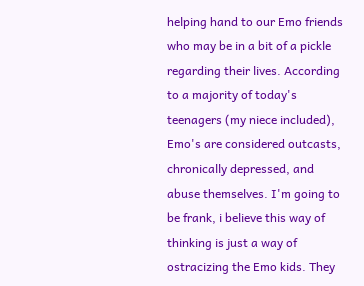helping hand to our Emo friends who may be in a bit of a pickle regarding their lives. According to a majority of today's teenagers (my niece included), Emo's are considered outcasts, chronically depressed, and abuse themselves. I'm going to be frank, i believe this way of thinking is just a way of ostracizing the Emo kids. They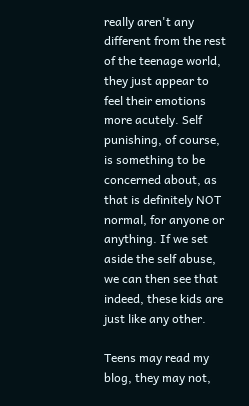really aren't any different from the rest of the teenage world, they just appear to feel their emotions more acutely. Self punishing, of course, is something to be concerned about, as that is definitely NOT normal, for anyone or anything. If we set aside the self abuse, we can then see that indeed, these kids are just like any other.

Teens may read my blog, they may not,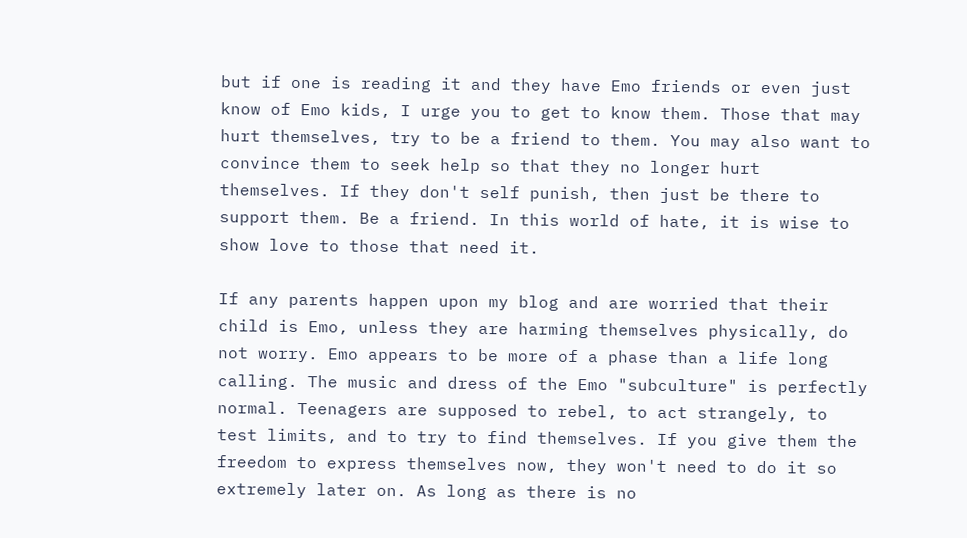but if one is reading it and they have Emo friends or even just know of Emo kids, I urge you to get to know them. Those that may hurt themselves, try to be a friend to them. You may also want to convince them to seek help so that they no longer hurt themselves. If they don't self punish, then just be there to support them. Be a friend. In this world of hate, it is wise to show love to those that need it.

If any parents happen upon my blog and are worried that their child is Emo, unless they are harming themselves physically, do not worry. Emo appears to be more of a phase than a life long calling. The music and dress of the Emo "subculture" is perfectly normal. Teenagers are supposed to rebel, to act strangely, to test limits, and to try to find themselves. If you give them the freedom to express themselves now, they won't need to do it so extremely later on. As long as there is no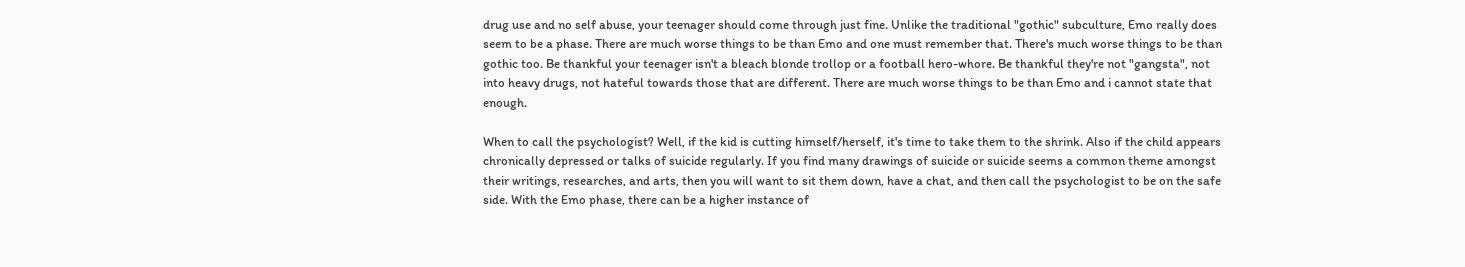drug use and no self abuse, your teenager should come through just fine. Unlike the traditional "gothic" subculture, Emo really does seem to be a phase. There are much worse things to be than Emo and one must remember that. There's much worse things to be than gothic too. Be thankful your teenager isn't a bleach blonde trollop or a football hero-whore. Be thankful they're not "gangsta", not into heavy drugs, not hateful towards those that are different. There are much worse things to be than Emo and i cannot state that enough.

When to call the psychologist? Well, if the kid is cutting himself/herself, it's time to take them to the shrink. Also if the child appears chronically depressed or talks of suicide regularly. If you find many drawings of suicide or suicide seems a common theme amongst their writings, researches, and arts, then you will want to sit them down, have a chat, and then call the psychologist to be on the safe side. With the Emo phase, there can be a higher instance of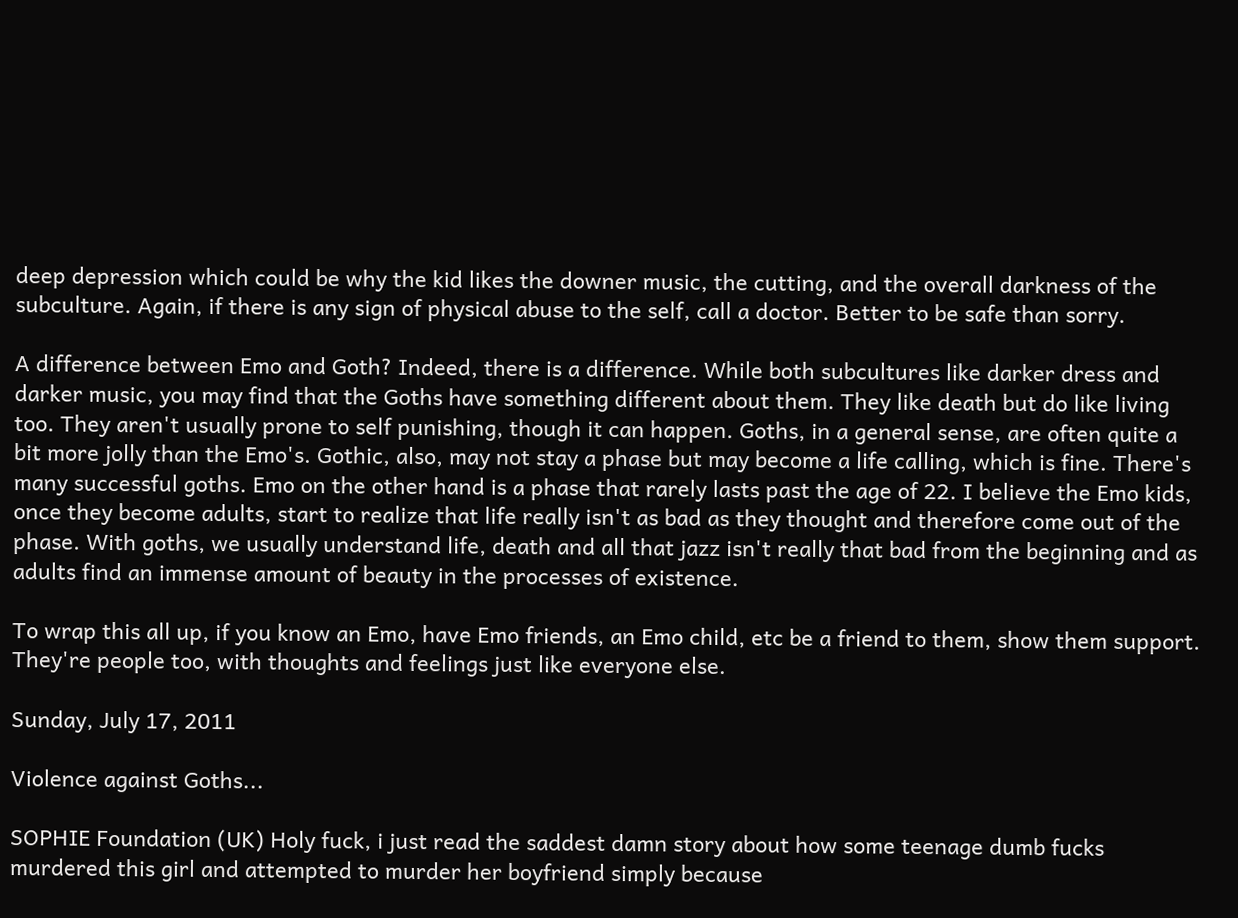deep depression which could be why the kid likes the downer music, the cutting, and the overall darkness of the subculture. Again, if there is any sign of physical abuse to the self, call a doctor. Better to be safe than sorry.

A difference between Emo and Goth? Indeed, there is a difference. While both subcultures like darker dress and darker music, you may find that the Goths have something different about them. They like death but do like living too. They aren't usually prone to self punishing, though it can happen. Goths, in a general sense, are often quite a bit more jolly than the Emo's. Gothic, also, may not stay a phase but may become a life calling, which is fine. There's many successful goths. Emo on the other hand is a phase that rarely lasts past the age of 22. I believe the Emo kids, once they become adults, start to realize that life really isn't as bad as they thought and therefore come out of the phase. With goths, we usually understand life, death and all that jazz isn't really that bad from the beginning and as adults find an immense amount of beauty in the processes of existence.

To wrap this all up, if you know an Emo, have Emo friends, an Emo child, etc be a friend to them, show them support. They're people too, with thoughts and feelings just like everyone else.

Sunday, July 17, 2011

Violence against Goths...

SOPHIE Foundation (UK) Holy fuck, i just read the saddest damn story about how some teenage dumb fucks murdered this girl and attempted to murder her boyfriend simply because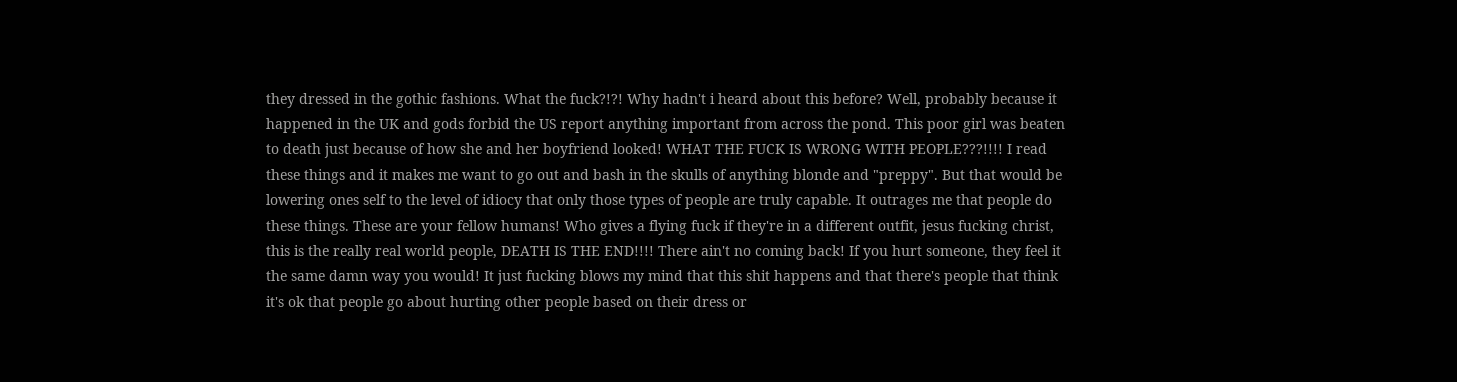they dressed in the gothic fashions. What the fuck?!?! Why hadn't i heard about this before? Well, probably because it happened in the UK and gods forbid the US report anything important from across the pond. This poor girl was beaten to death just because of how she and her boyfriend looked! WHAT THE FUCK IS WRONG WITH PEOPLE???!!!! I read these things and it makes me want to go out and bash in the skulls of anything blonde and "preppy". But that would be lowering ones self to the level of idiocy that only those types of people are truly capable. It outrages me that people do these things. These are your fellow humans! Who gives a flying fuck if they're in a different outfit, jesus fucking christ, this is the really real world people, DEATH IS THE END!!!! There ain't no coming back! If you hurt someone, they feel it the same damn way you would! It just fucking blows my mind that this shit happens and that there's people that think it's ok that people go about hurting other people based on their dress or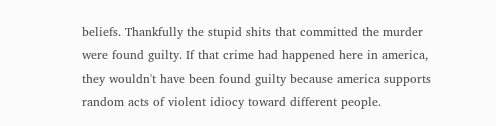beliefs. Thankfully the stupid shits that committed the murder were found guilty. If that crime had happened here in america, they wouldn't have been found guilty because america supports random acts of violent idiocy toward different people.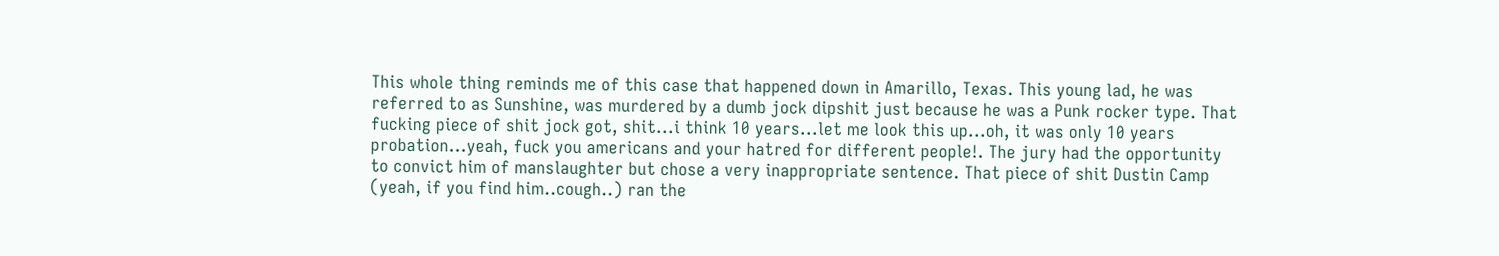This whole thing reminds me of this case that happened down in Amarillo, Texas. This young lad, he was referred to as Sunshine, was murdered by a dumb jock dipshit just because he was a Punk rocker type. That fucking piece of shit jock got, shit...i think 10 years...let me look this up...oh, it was only 10 years probation...yeah, fuck you americans and your hatred for different people!. The jury had the opportunity to convict him of manslaughter but chose a very inappropriate sentence. That piece of shit Dustin Camp (yeah, if you find him..cough..) ran the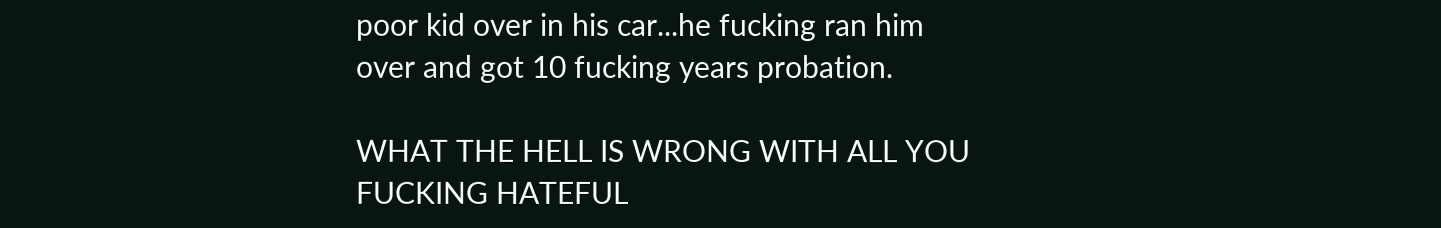poor kid over in his car...he fucking ran him over and got 10 fucking years probation.

WHAT THE HELL IS WRONG WITH ALL YOU FUCKING HATEFUL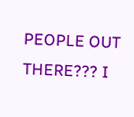PEOPLE OUT THERE??? I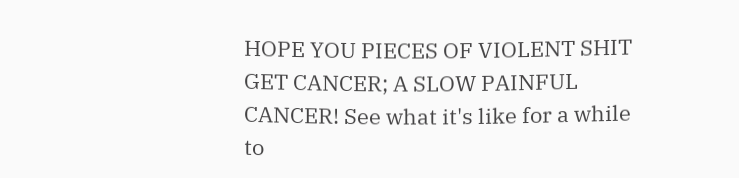HOPE YOU PIECES OF VIOLENT SHIT GET CANCER; A SLOW PAINFUL CANCER! See what it's like for a while to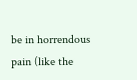be in horrendous pain (like the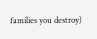families you destroy)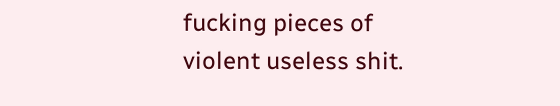fucking pieces of violent useless shit.